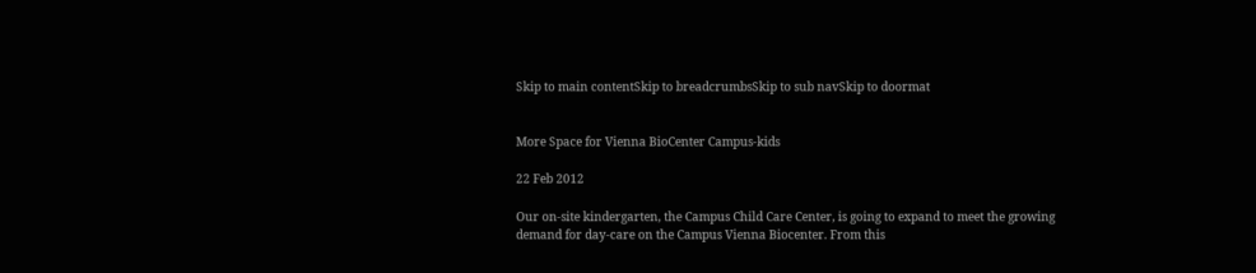Skip to main contentSkip to breadcrumbsSkip to sub navSkip to doormat


More Space for Vienna BioCenter Campus-kids

22 Feb 2012

Our on-site kindergarten, the Campus Child Care Center, is going to expand to meet the growing demand for day-care on the Campus Vienna Biocenter. From this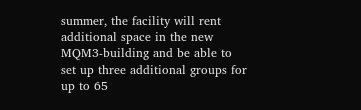summer, the facility will rent additional space in the new MQM3-building and be able to set up three additional groups for up to 65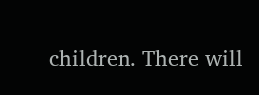children. There will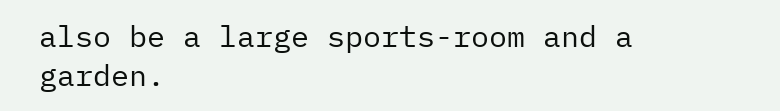also be a large sports-room and a garden.